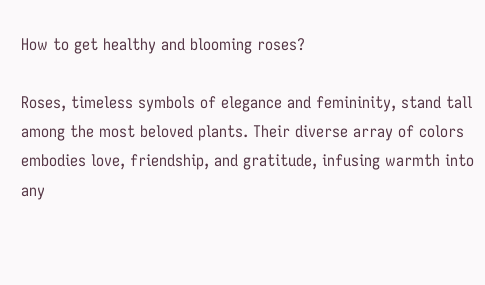How to get healthy and blooming roses?

Roses, timeless symbols of elegance and femininity, stand tall among the most beloved plants. Their diverse array of colors embodies love, friendship, and gratitude, infusing warmth into any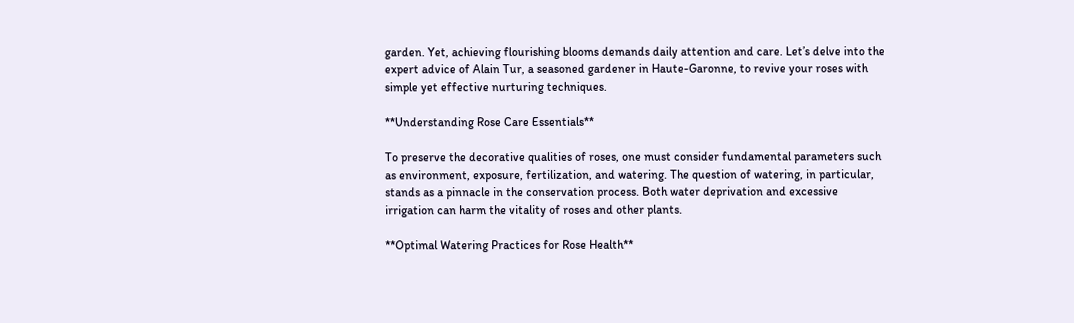garden. Yet, achieving flourishing blooms demands daily attention and care. Let’s delve into the expert advice of Alain Tur, a seasoned gardener in Haute-Garonne, to revive your roses with simple yet effective nurturing techniques.

**Understanding Rose Care Essentials**

To preserve the decorative qualities of roses, one must consider fundamental parameters such as environment, exposure, fertilization, and watering. The question of watering, in particular, stands as a pinnacle in the conservation process. Both water deprivation and excessive irrigation can harm the vitality of roses and other plants.

**Optimal Watering Practices for Rose Health**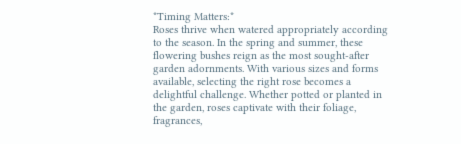*Timing Matters:*
Roses thrive when watered appropriately according to the season. In the spring and summer, these flowering bushes reign as the most sought-after garden adornments. With various sizes and forms available, selecting the right rose becomes a delightful challenge. Whether potted or planted in the garden, roses captivate with their foliage, fragrances,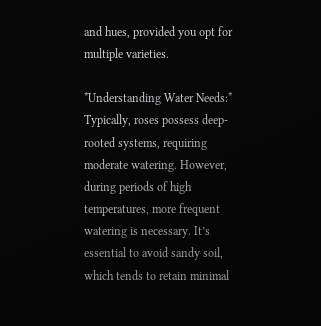and hues, provided you opt for multiple varieties.

*Understanding Water Needs:*
Typically, roses possess deep-rooted systems, requiring moderate watering. However, during periods of high temperatures, more frequent watering is necessary. It’s essential to avoid sandy soil, which tends to retain minimal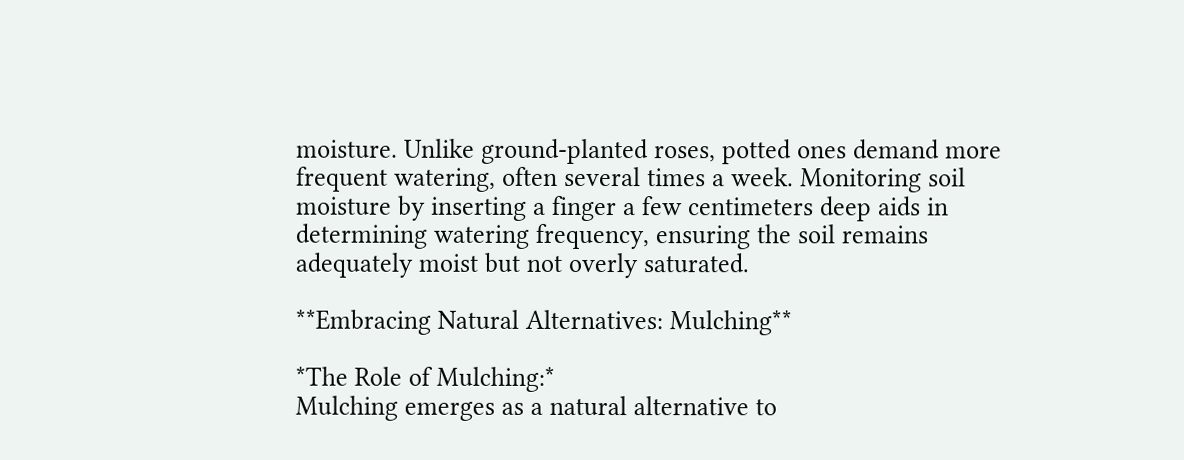moisture. Unlike ground-planted roses, potted ones demand more frequent watering, often several times a week. Monitoring soil moisture by inserting a finger a few centimeters deep aids in determining watering frequency, ensuring the soil remains adequately moist but not overly saturated.

**Embracing Natural Alternatives: Mulching**

*The Role of Mulching:*
Mulching emerges as a natural alternative to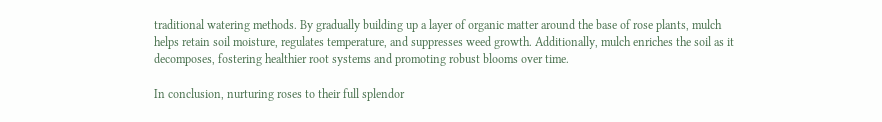traditional watering methods. By gradually building up a layer of organic matter around the base of rose plants, mulch helps retain soil moisture, regulates temperature, and suppresses weed growth. Additionally, mulch enriches the soil as it decomposes, fostering healthier root systems and promoting robust blooms over time.

In conclusion, nurturing roses to their full splendor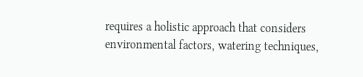requires a holistic approach that considers environmental factors, watering techniques,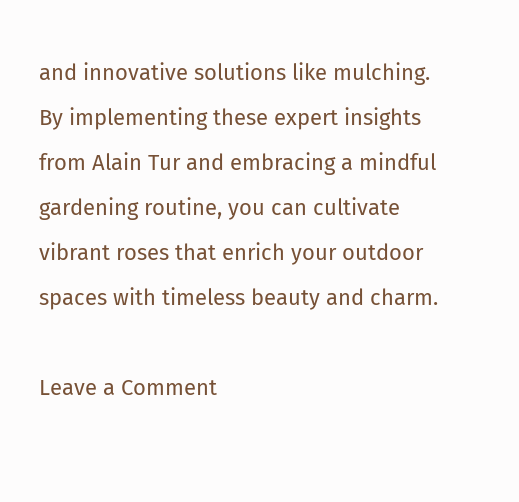and innovative solutions like mulching. By implementing these expert insights from Alain Tur and embracing a mindful gardening routine, you can cultivate vibrant roses that enrich your outdoor spaces with timeless beauty and charm.

Leave a Comment